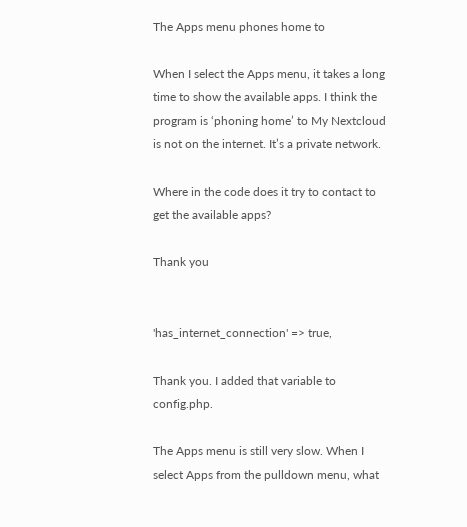The Apps menu phones home to

When I select the Apps menu, it takes a long time to show the available apps. I think the program is ‘phoning home’ to My Nextcloud is not on the internet. It’s a private network.

Where in the code does it try to contact to get the available apps?

Thank you


'has_internet_connection' => true,

Thank you. I added that variable to config.php.

The Apps menu is still very slow. When I select Apps from the pulldown menu, what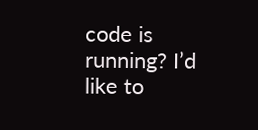code is running? I’d like to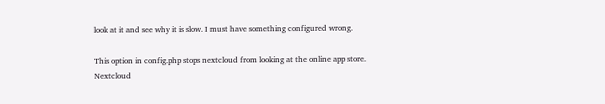look at it and see why it is slow. I must have something configured wrong.

This option in config.php stops nextcloud from looking at the online app store.
Nextcloud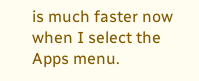is much faster now when I select the Apps menu.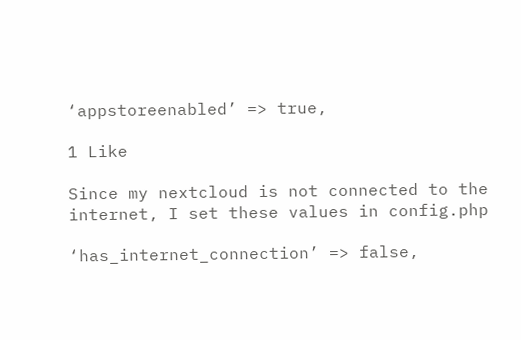‘appstoreenabled’ => true,

1 Like

Since my nextcloud is not connected to the internet, I set these values in config.php

‘has_internet_connection’ => false,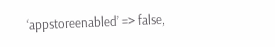‘appstoreenabled’ => false,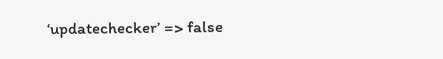‘updatechecker’ => false